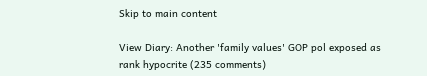Skip to main content

View Diary: Another 'family values' GOP pol exposed as rank hypocrite (235 comments)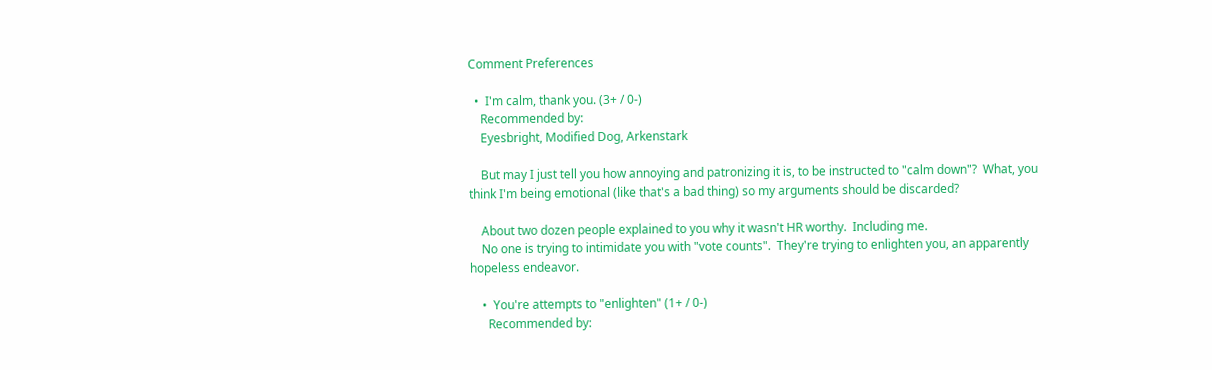Comment Preferences

  •  I'm calm, thank you. (3+ / 0-)
    Recommended by:
    Eyesbright, Modified Dog, Arkenstark

    But may I just tell you how annoying and patronizing it is, to be instructed to "calm down"?  What, you think I'm being emotional (like that's a bad thing) so my arguments should be discarded?

    About two dozen people explained to you why it wasn't HR worthy.  Including me.
    No one is trying to intimidate you with "vote counts".  They're trying to enlighten you, an apparently hopeless endeavor.

    •  You're attempts to "enlighten" (1+ / 0-)
      Recommended by: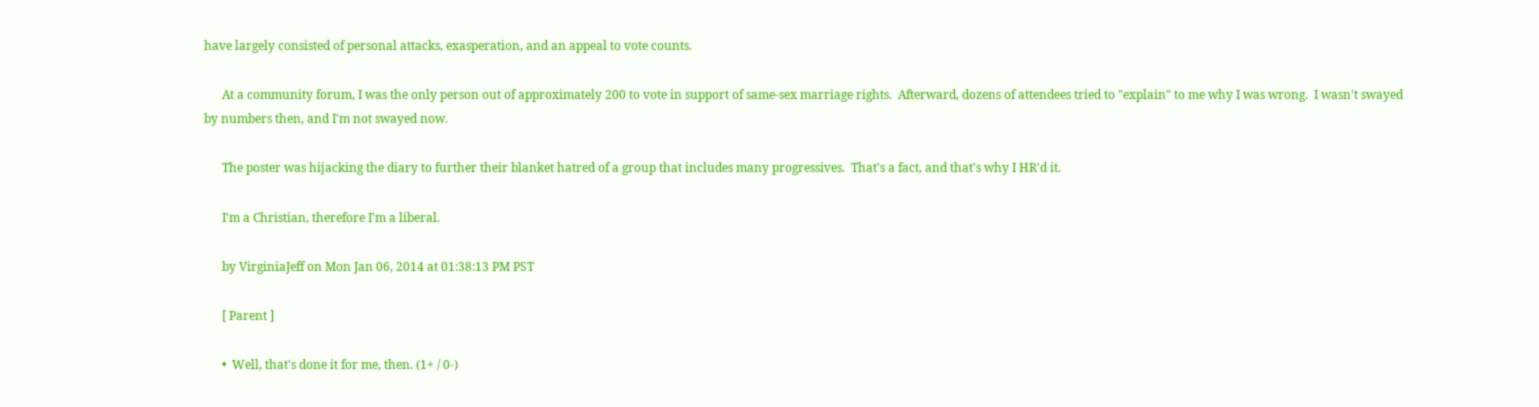have largely consisted of personal attacks, exasperation, and an appeal to vote counts.

      At a community forum, I was the only person out of approximately 200 to vote in support of same-sex marriage rights.  Afterward, dozens of attendees tried to "explain" to me why I was wrong.  I wasn't swayed by numbers then, and I'm not swayed now.

      The poster was hijacking the diary to further their blanket hatred of a group that includes many progressives.  That's a fact, and that's why I HR'd it.

      I'm a Christian, therefore I'm a liberal.

      by VirginiaJeff on Mon Jan 06, 2014 at 01:38:13 PM PST

      [ Parent ]

      •  Well, that's done it for me, then. (1+ / 0-)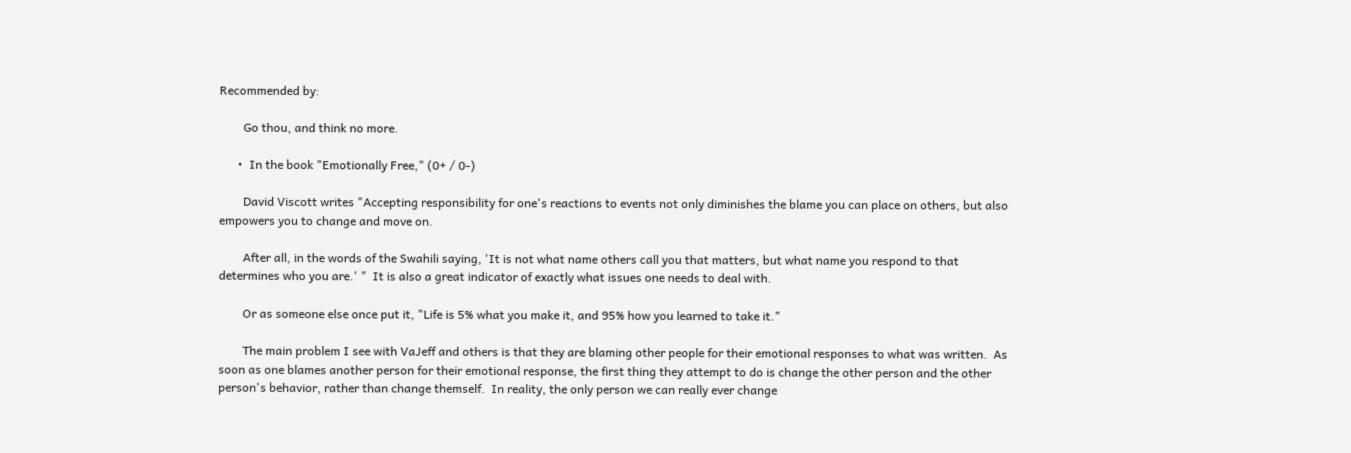Recommended by:

        Go thou, and think no more.

      •  In the book "Emotionally Free," (0+ / 0-)

        David Viscott writes "Accepting responsibility for one's reactions to events not only diminishes the blame you can place on others, but also empowers you to change and move on.

        After all, in the words of the Swahili saying, 'It is not what name others call you that matters, but what name you respond to that determines who you are.' "  It is also a great indicator of exactly what issues one needs to deal with.

        Or as someone else once put it, "Life is 5% what you make it, and 95% how you learned to take it."

        The main problem I see with VaJeff and others is that they are blaming other people for their emotional responses to what was written.  As soon as one blames another person for their emotional response, the first thing they attempt to do is change the other person and the other person's behavior, rather than change themself.  In reality, the only person we can really ever change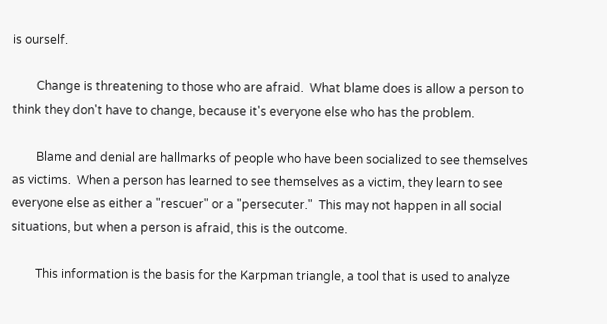is ourself.

        Change is threatening to those who are afraid.  What blame does is allow a person to think they don't have to change, because it's everyone else who has the problem.

        Blame and denial are hallmarks of people who have been socialized to see themselves as victims.  When a person has learned to see themselves as a victim, they learn to see everyone else as either a "rescuer" or a "persecuter."  This may not happen in all social situations, but when a person is afraid, this is the outcome.

        This information is the basis for the Karpman triangle, a tool that is used to analyze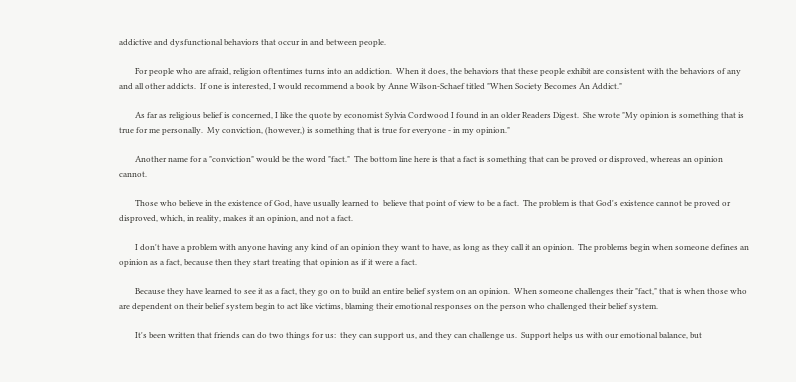addictive and dysfunctional behaviors that occur in and between people.

        For people who are afraid, religion oftentimes turns into an addiction.  When it does, the behaviors that these people exhibit are consistent with the behaviors of any and all other addicts.  If one is interested, I would recommend a book by Anne Wilson-Schaef titled "When Society Becomes An Addict."

        As far as religious belief is concerned, I like the quote by economist Sylvia Cordwood I found in an older Readers Digest.  She wrote "My opinion is something that is true for me personally.  My conviction, (however,) is something that is true for everyone - in my opinion."

        Another name for a "conviction" would be the word "fact."  The bottom line here is that a fact is something that can be proved or disproved, whereas an opinion cannot.

        Those who believe in the existence of God, have usually learned to  believe that point of view to be a fact.  The problem is that God's existence cannot be proved or disproved, which, in reality, makes it an opinion, and not a fact.

        I don't have a problem with anyone having any kind of an opinion they want to have, as long as they call it an opinion.  The problems begin when someone defines an opinion as a fact, because then they start treating that opinion as if it were a fact.

        Because they have learned to see it as a fact, they go on to build an entire belief system on an opinion.  When someone challenges their "fact," that is when those who are dependent on their belief system begin to act like victims, blaming their emotional responses on the person who challenged their belief system.

        It's been written that friends can do two things for us:  they can support us, and they can challenge us.  Support helps us with our emotional balance, but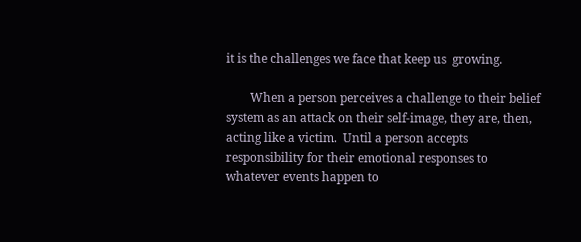it is the challenges we face that keep us  growing.

        When a person perceives a challenge to their belief system as an attack on their self-image, they are, then, acting like a victim.  Until a person accepts responsibility for their emotional responses to whatever events happen to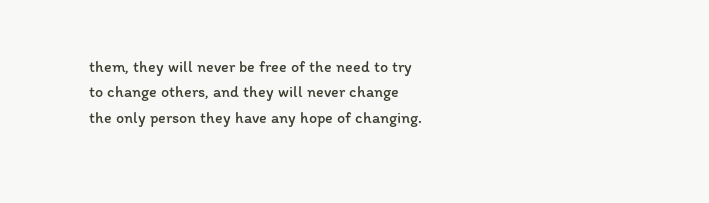them, they will never be free of the need to try to change others, and they will never change the only person they have any hope of changing.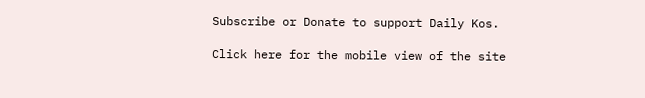Subscribe or Donate to support Daily Kos.

Click here for the mobile view of the site